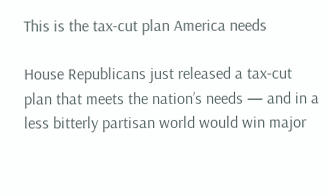This is the tax-cut plan America needs

House Republicans just released a tax-cut plan that meets the nation’s needs — and in a less bitterly partisan world would win major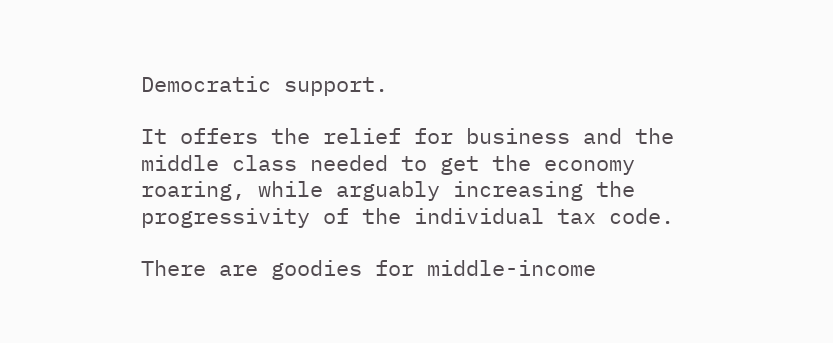Democratic support.

It offers the relief for business and the middle class needed to get the economy roaring, while arguably increasing the progressivity of the individual tax code.

There are goodies for middle-income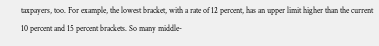taxpayers, too. For example, the lowest bracket, with a rate of 12 percent, has an upper limit higher than the current 10 percent and 15 percent brackets. So many middle-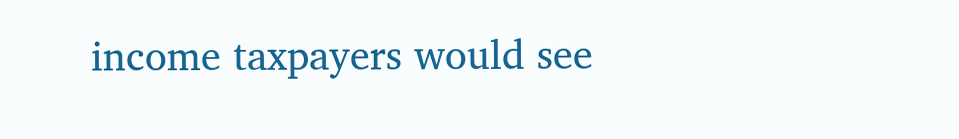income taxpayers would see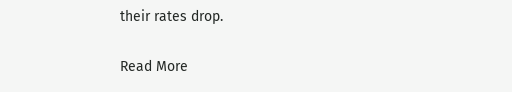their rates drop.

Read More